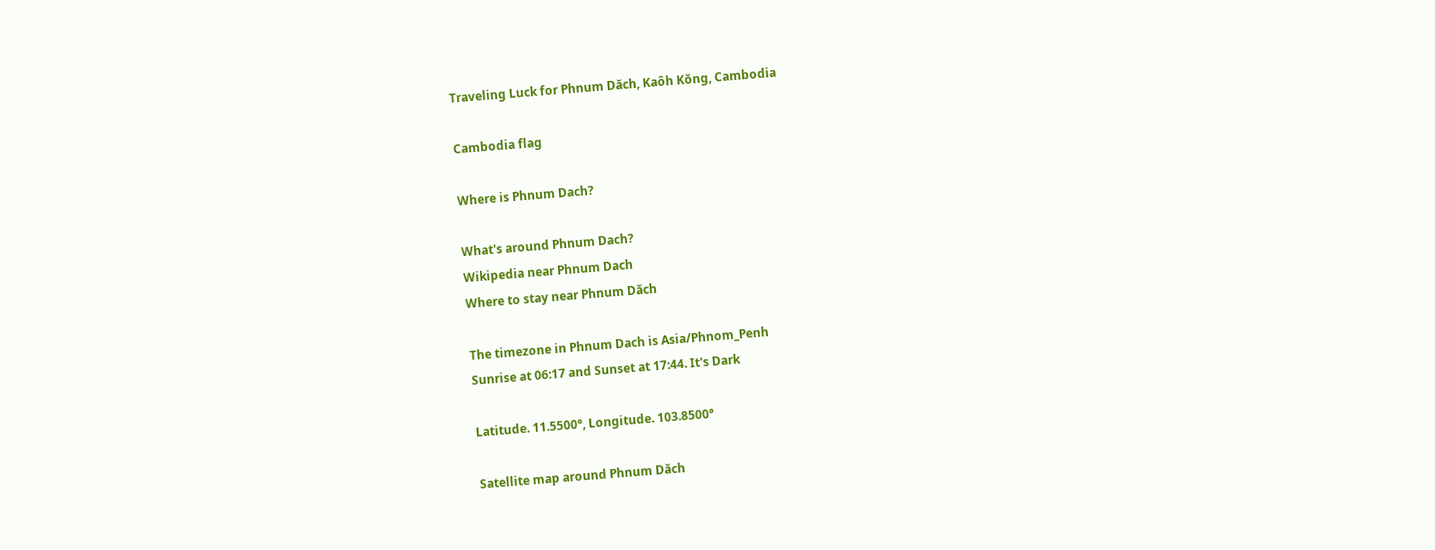Traveling Luck for Phnum Dăch, Kaôh Kŏng, Cambodia

Cambodia flag

Where is Phnum Dach?

What's around Phnum Dach?
Wikipedia near Phnum Dach
Where to stay near Phnum Dăch

The timezone in Phnum Dach is Asia/Phnom_Penh
Sunrise at 06:17 and Sunset at 17:44. It's Dark

Latitude. 11.5500°, Longitude. 103.8500°

Satellite map around Phnum Dăch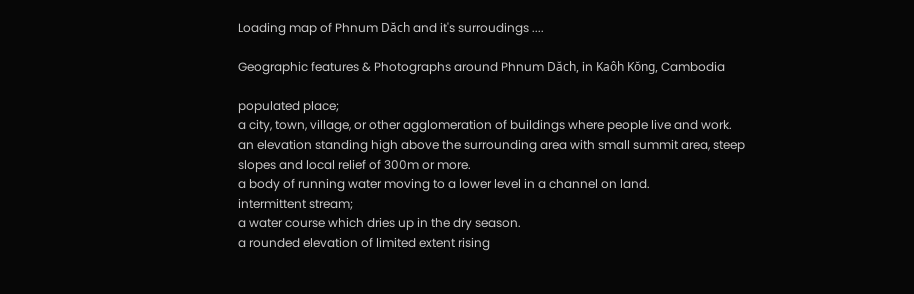Loading map of Phnum Dăch and it's surroudings ....

Geographic features & Photographs around Phnum Dăch, in Kaôh Kŏng, Cambodia

populated place;
a city, town, village, or other agglomeration of buildings where people live and work.
an elevation standing high above the surrounding area with small summit area, steep slopes and local relief of 300m or more.
a body of running water moving to a lower level in a channel on land.
intermittent stream;
a water course which dries up in the dry season.
a rounded elevation of limited extent rising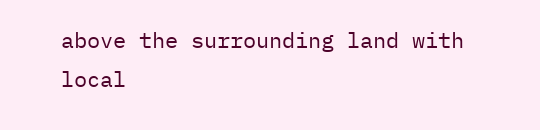above the surrounding land with local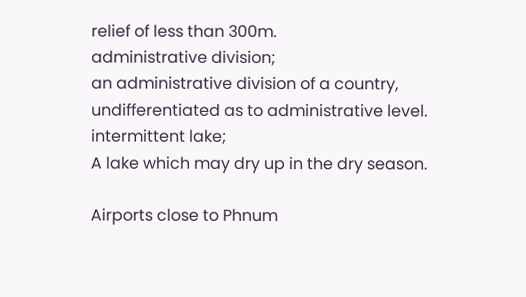relief of less than 300m.
administrative division;
an administrative division of a country, undifferentiated as to administrative level.
intermittent lake;
A lake which may dry up in the dry season.

Airports close to Phnum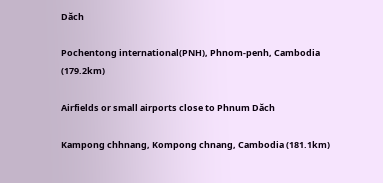Dăch

Pochentong international(PNH), Phnom-penh, Cambodia (179.2km)

Airfields or small airports close to Phnum Dăch

Kampong chhnang, Kompong chnang, Cambodia (181.1km)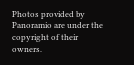Photos provided by Panoramio are under the copyright of their owners.